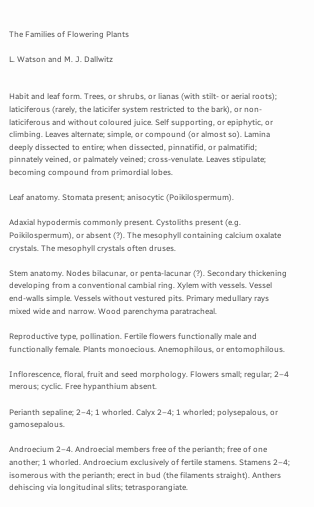The Families of Flowering Plants

L. Watson and M. J. Dallwitz


Habit and leaf form. Trees, or shrubs, or lianas (with stilt- or aerial roots); laticiferous (rarely, the laticifer system restricted to the bark), or non-laticiferous and without coloured juice. Self supporting, or epiphytic, or climbing. Leaves alternate; simple, or compound (or almost so). Lamina deeply dissected to entire; when dissected, pinnatifid, or palmatifid; pinnately veined, or palmately veined; cross-venulate. Leaves stipulate; becoming compound from primordial lobes.

Leaf anatomy. Stomata present; anisocytic (Poikilospermum).

Adaxial hypodermis commonly present. Cystoliths present (e.g. Poikilospermum), or absent (?). The mesophyll containing calcium oxalate crystals. The mesophyll crystals often druses.

Stem anatomy. Nodes bilacunar, or penta-lacunar (?). Secondary thickening developing from a conventional cambial ring. Xylem with vessels. Vessel end-walls simple. Vessels without vestured pits. Primary medullary rays mixed wide and narrow. Wood parenchyma paratracheal.

Reproductive type, pollination. Fertile flowers functionally male and functionally female. Plants monoecious. Anemophilous, or entomophilous.

Inflorescence, floral, fruit and seed morphology. Flowers small; regular; 2–4 merous; cyclic. Free hypanthium absent.

Perianth sepaline; 2–4; 1 whorled. Calyx 2–4; 1 whorled; polysepalous, or gamosepalous.

Androecium 2–4. Androecial members free of the perianth; free of one another; 1 whorled. Androecium exclusively of fertile stamens. Stamens 2–4; isomerous with the perianth; erect in bud (the filaments straight). Anthers dehiscing via longitudinal slits; tetrasporangiate.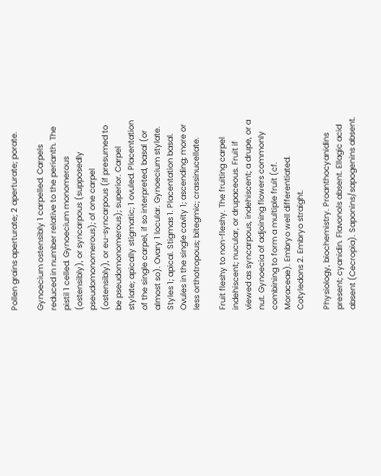Pollen grains aperturate; 2 aperturate; porate.

Gynoecium ostensibly 1 carpelled. Carpels reduced in number relative to the perianth. The pistil 1 celled. Gynoecium monomerous (ostensibly), or syncarpous (supposedly pseudomonomerous); of one carpel (ostensibly), or eu-syncarpous (if presumed to be pseudomonomerous); superior. Carpel stylate; apically stigmatic; 1 ovuled. Placentation of the single carpel, if so interpreted, basal (or almost so). Ovary 1 locular. Gynoecium stylate. Styles 1; apical. Stigmas 1. Placentation basal. Ovules in the single cavity 1; ascending; more or less orthotropous; bitegmic; crassinucellate.

Fruit fleshy to non-fleshy. The fruiting carpel indehiscent; nucular, or drupaceous. Fruit if viewed as syncarpous, indehiscent; a drupe, or a nut. Gynoecia of adjoining flowers commonly combining to form a multiple fruit (cf. Moraceae). Embryo well differentiated. Cotyledons 2. Embryo straight.

Physiology, biochemistry. Proanthocyanidins present; cyanidin. Flavonols absent. Ellagic acid absent (Cecropia). Saponins/sapogenins absent.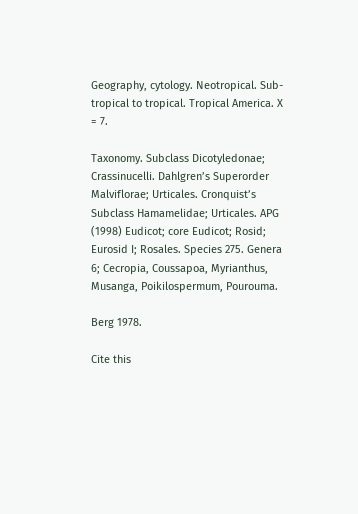Geography, cytology. Neotropical. Sub-tropical to tropical. Tropical America. X = 7.

Taxonomy. Subclass Dicotyledonae; Crassinucelli. Dahlgren’s Superorder Malviflorae; Urticales. Cronquist’s Subclass Hamamelidae; Urticales. APG (1998) Eudicot; core Eudicot; Rosid; Eurosid I; Rosales. Species 275. Genera 6; Cecropia, Coussapoa, Myrianthus, Musanga, Poikilospermum, Pourouma.

Berg 1978.

Cite this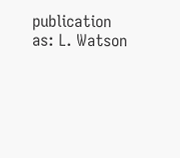publication as: L. Watson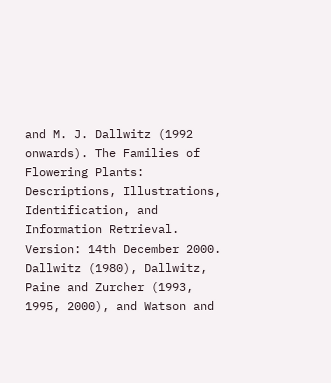and M. J. Dallwitz (1992 onwards). The Families of Flowering Plants: Descriptions, Illustrations, Identification, and Information Retrieval. Version: 14th December 2000. Dallwitz (1980), Dallwitz, Paine and Zurcher (1993, 1995, 2000), and Watson and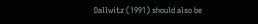Dallwitz (1991) should also be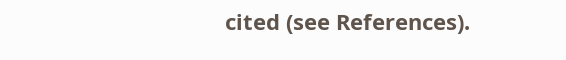cited (see References).